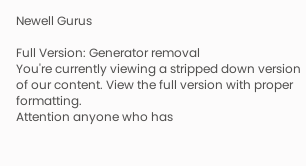Newell Gurus

Full Version: Generator removal
You're currently viewing a stripped down version of our content. View the full version with proper formatting.
Attention anyone who has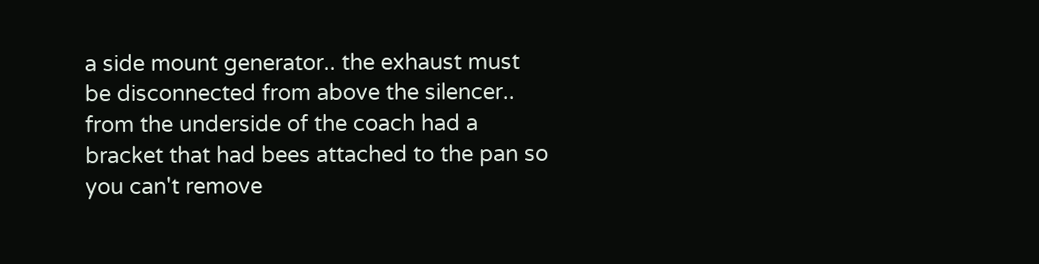a side mount generator.. the exhaust must be disconnected from above the silencer.. from the underside of the coach had a bracket that had bees attached to the pan so you can't remove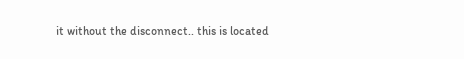it without the disconnect.. this is located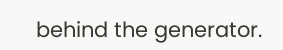behind the generator.